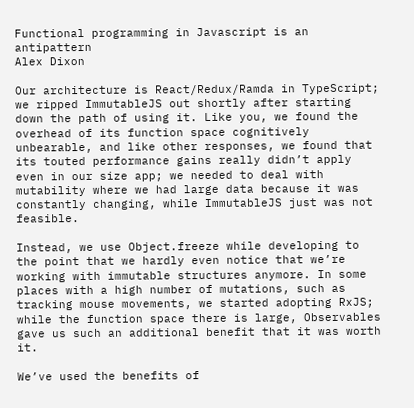Functional programming in Javascript is an antipattern
Alex Dixon

Our architecture is React/Redux/Ramda in TypeScript; we ripped ImmutableJS out shortly after starting down the path of using it. Like you, we found the overhead of its function space cognitively unbearable, and like other responses, we found that its touted performance gains really didn’t apply even in our size app; we needed to deal with mutability where we had large data because it was constantly changing, while ImmutableJS just was not feasible.

Instead, we use Object.freeze while developing to the point that we hardly even notice that we’re working with immutable structures anymore. In some places with a high number of mutations, such as tracking mouse movements, we started adopting RxJS; while the function space there is large, Observables gave us such an additional benefit that it was worth it.

We’ve used the benefits of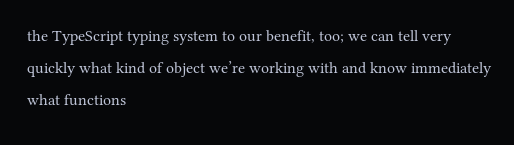the TypeScript typing system to our benefit, too; we can tell very quickly what kind of object we’re working with and know immediately what functions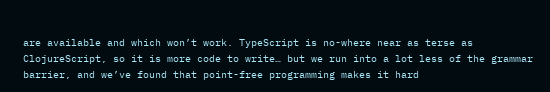are available and which won’t work. TypeScript is no-where near as terse as ClojureScript, so it is more code to write… but we run into a lot less of the grammar barrier, and we’ve found that point-free programming makes it hard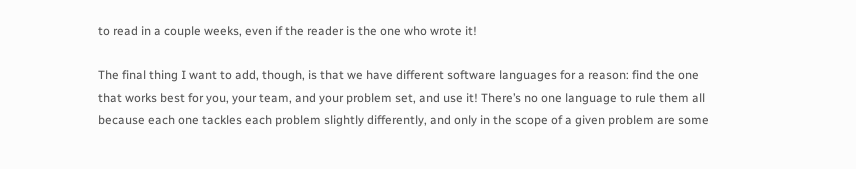to read in a couple weeks, even if the reader is the one who wrote it!

The final thing I want to add, though, is that we have different software languages for a reason: find the one that works best for you, your team, and your problem set, and use it! There’s no one language to rule them all because each one tackles each problem slightly differently, and only in the scope of a given problem are some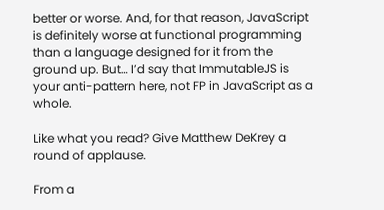better or worse. And, for that reason, JavaScript is definitely worse at functional programming than a language designed for it from the ground up. But… I’d say that ImmutableJS is your anti-pattern here, not FP in JavaScript as a whole.

Like what you read? Give Matthew DeKrey a round of applause.

From a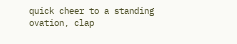quick cheer to a standing ovation, clap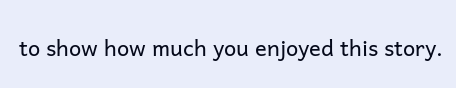to show how much you enjoyed this story.